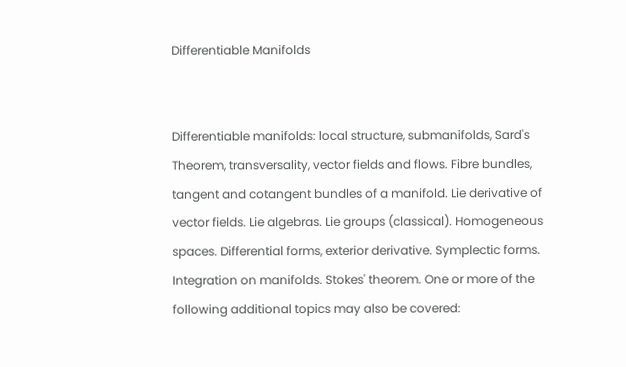Differentiable Manifolds


Differentiable manifolds: local structure, submanifolds, Sard's Theorem, transversality, vector fields and flows. Fibre bundles, tangent and cotangent bundles of a manifold. Lie derivative of vector fields. Lie algebras. Lie groups (classical). Homogeneous spaces. Differential forms, exterior derivative. Symplectic forms. Integration on manifolds. Stokes' theorem. One or more of the following additional topics may also be covered: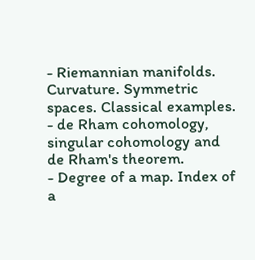- Riemannian manifolds. Curvature. Symmetric spaces. Classical examples.
- de Rham cohomology, singular cohomology and de Rham's theorem.
- Degree of a map. Index of a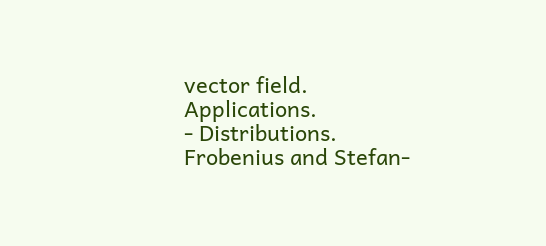vector field. Applications.
- Distributions. Frobenius and Stefan-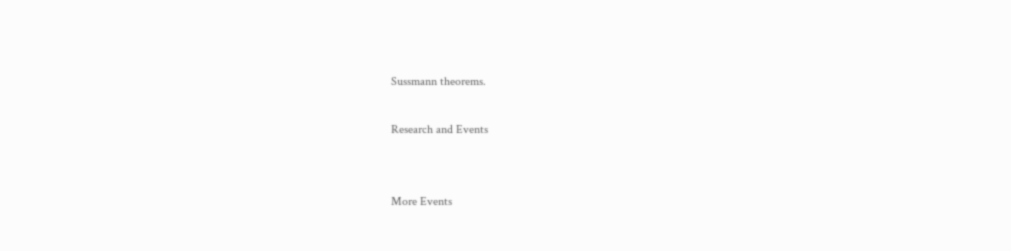Sussmann theorems.

Research and Events


More Events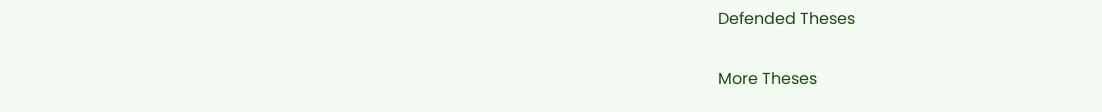Defended Theses

More Theses